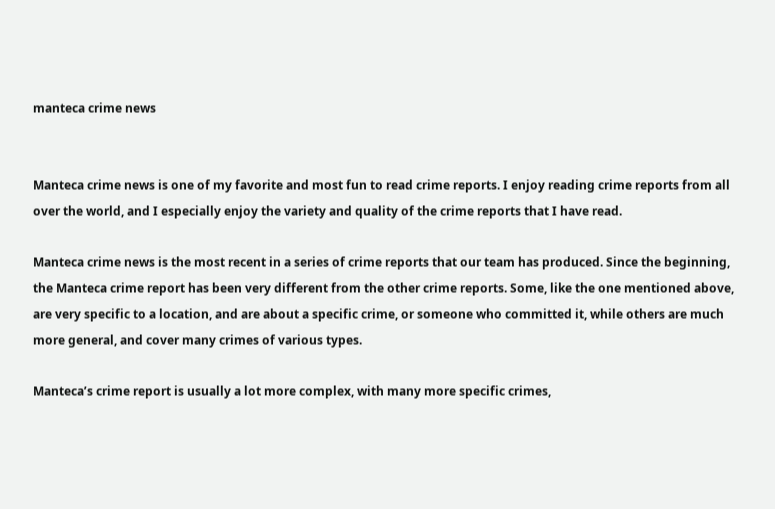manteca crime news


Manteca crime news is one of my favorite and most fun to read crime reports. I enjoy reading crime reports from all over the world, and I especially enjoy the variety and quality of the crime reports that I have read.

Manteca crime news is the most recent in a series of crime reports that our team has produced. Since the beginning, the Manteca crime report has been very different from the other crime reports. Some, like the one mentioned above, are very specific to a location, and are about a specific crime, or someone who committed it, while others are much more general, and cover many crimes of various types.

Manteca’s crime report is usually a lot more complex, with many more specific crimes,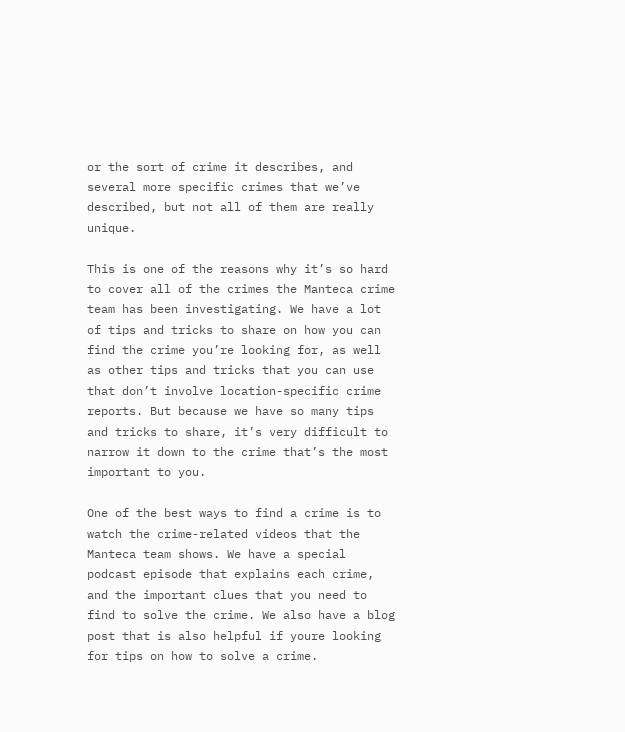or the sort of crime it describes, and several more specific crimes that we’ve described, but not all of them are really unique.

This is one of the reasons why it’s so hard to cover all of the crimes the Manteca crime team has been investigating. We have a lot of tips and tricks to share on how you can find the crime you’re looking for, as well as other tips and tricks that you can use that don’t involve location-specific crime reports. But because we have so many tips and tricks to share, it’s very difficult to narrow it down to the crime that’s the most important to you.

One of the best ways to find a crime is to watch the crime-related videos that the Manteca team shows. We have a special podcast episode that explains each crime, and the important clues that you need to find to solve the crime. We also have a blog post that is also helpful if youre looking for tips on how to solve a crime.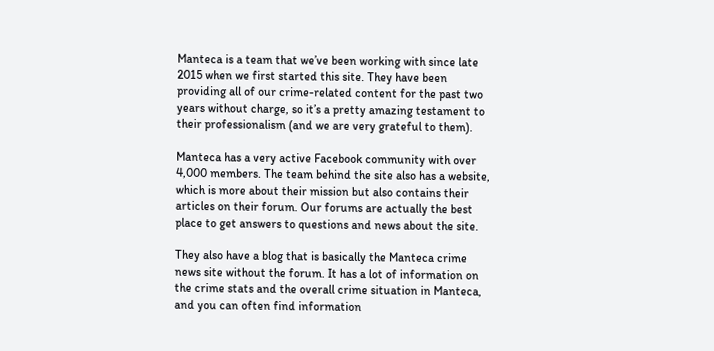Manteca is a team that we’ve been working with since late 2015 when we first started this site. They have been providing all of our crime-related content for the past two years without charge, so it’s a pretty amazing testament to their professionalism (and we are very grateful to them).

Manteca has a very active Facebook community with over 4,000 members. The team behind the site also has a website, which is more about their mission but also contains their articles on their forum. Our forums are actually the best place to get answers to questions and news about the site.

They also have a blog that is basically the Manteca crime news site without the forum. It has a lot of information on the crime stats and the overall crime situation in Manteca, and you can often find information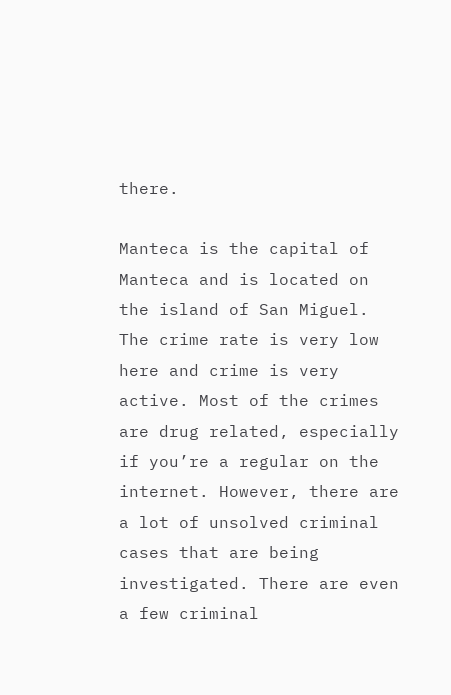there.

Manteca is the capital of Manteca and is located on the island of San Miguel. The crime rate is very low here and crime is very active. Most of the crimes are drug related, especially if you’re a regular on the internet. However, there are a lot of unsolved criminal cases that are being investigated. There are even a few criminal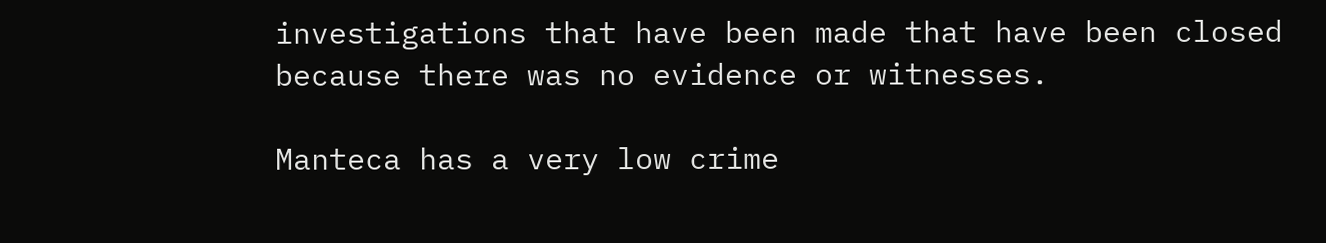investigations that have been made that have been closed because there was no evidence or witnesses.

Manteca has a very low crime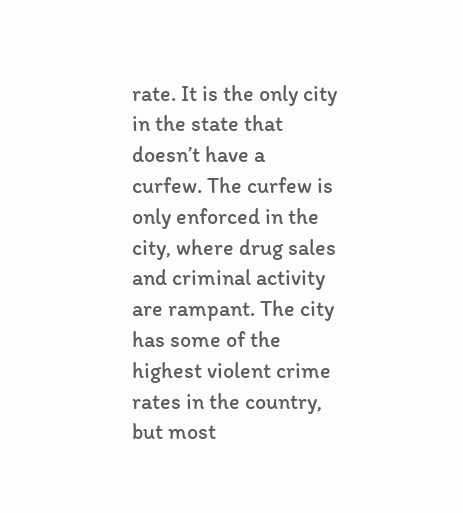rate. It is the only city in the state that doesn’t have a curfew. The curfew is only enforced in the city, where drug sales and criminal activity are rampant. The city has some of the highest violent crime rates in the country, but most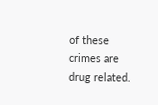of these crimes are drug related.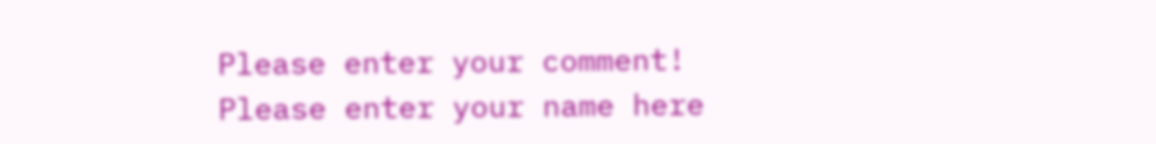Please enter your comment!
Please enter your name here